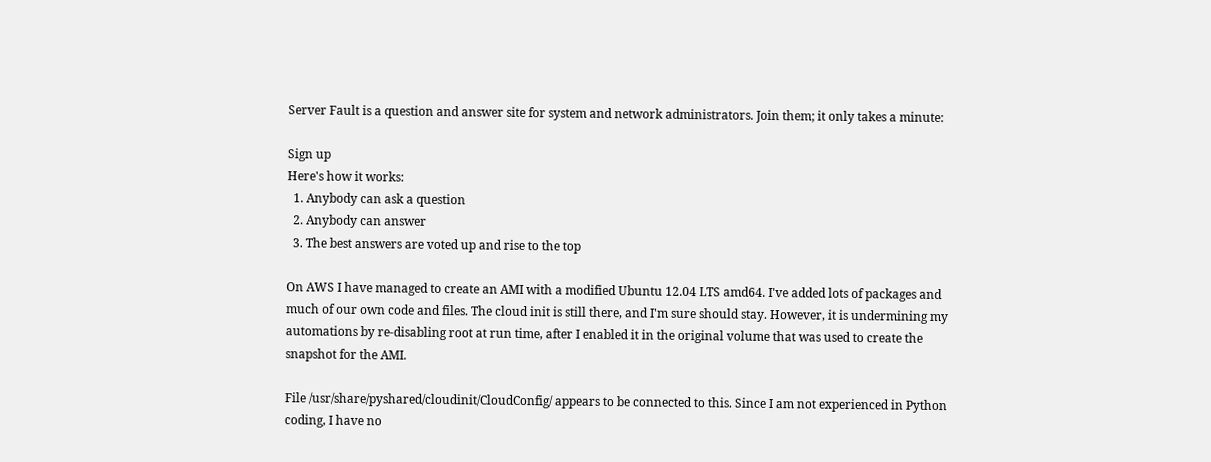Server Fault is a question and answer site for system and network administrators. Join them; it only takes a minute:

Sign up
Here's how it works:
  1. Anybody can ask a question
  2. Anybody can answer
  3. The best answers are voted up and rise to the top

On AWS I have managed to create an AMI with a modified Ubuntu 12.04 LTS amd64. I've added lots of packages and much of our own code and files. The cloud init is still there, and I'm sure should stay. However, it is undermining my automations by re-disabling root at run time, after I enabled it in the original volume that was used to create the snapshot for the AMI.

File /usr/share/pyshared/cloudinit/CloudConfig/ appears to be connected to this. Since I am not experienced in Python coding, I have no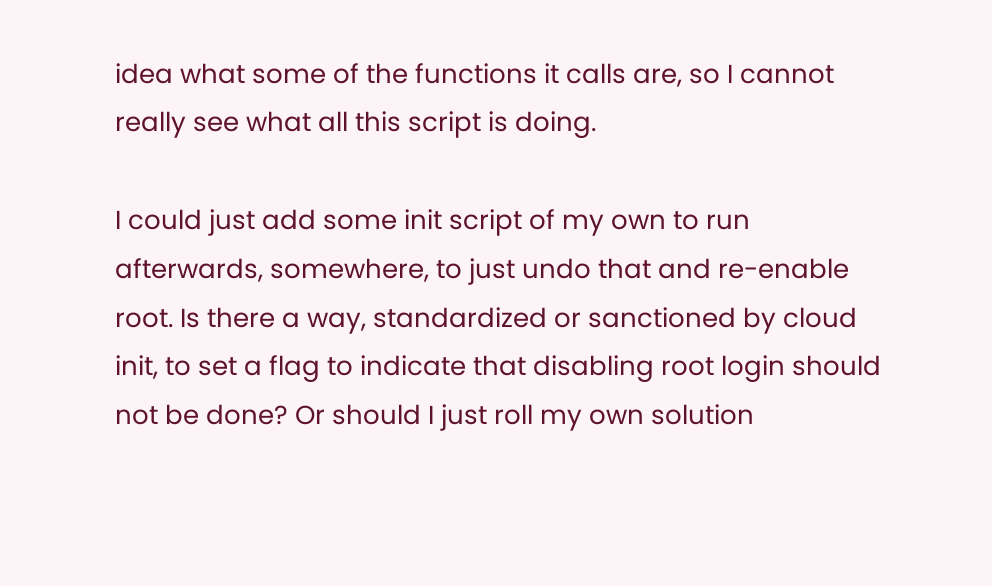idea what some of the functions it calls are, so I cannot really see what all this script is doing.

I could just add some init script of my own to run afterwards, somewhere, to just undo that and re-enable root. Is there a way, standardized or sanctioned by cloud init, to set a flag to indicate that disabling root login should not be done? Or should I just roll my own solution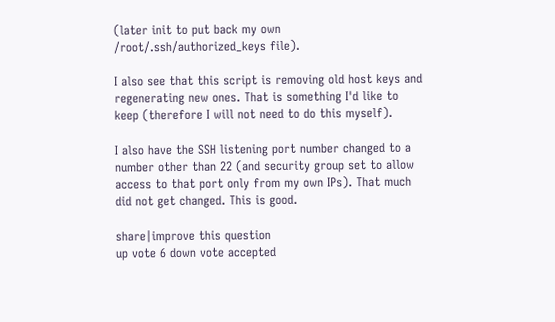(later init to put back my own /root/.ssh/authorized_keys file).

I also see that this script is removing old host keys and regenerating new ones. That is something I'd like to keep (therefore I will not need to do this myself).

I also have the SSH listening port number changed to a number other than 22 (and security group set to allow access to that port only from my own IPs). That much did not get changed. This is good.

share|improve this question
up vote 6 down vote accepted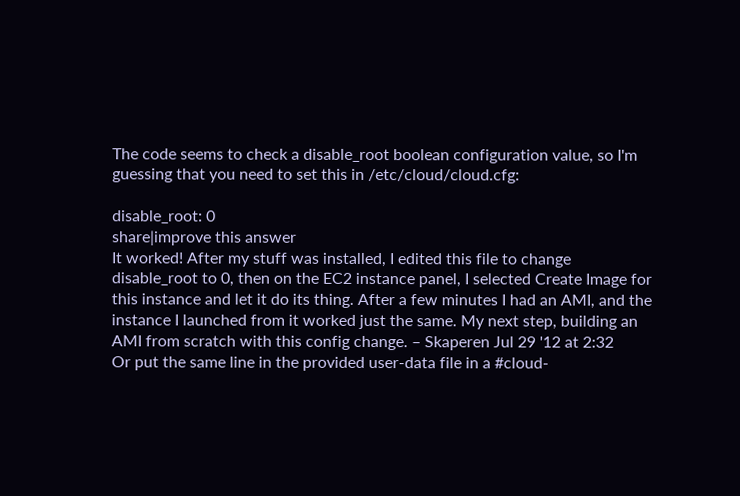The code seems to check a disable_root boolean configuration value, so I'm guessing that you need to set this in /etc/cloud/cloud.cfg:

disable_root: 0
share|improve this answer
It worked! After my stuff was installed, I edited this file to change disable_root to 0, then on the EC2 instance panel, I selected Create Image for this instance and let it do its thing. After a few minutes I had an AMI, and the instance I launched from it worked just the same. My next step, building an AMI from scratch with this config change. – Skaperen Jul 29 '12 at 2:32
Or put the same line in the provided user-data file in a #cloud-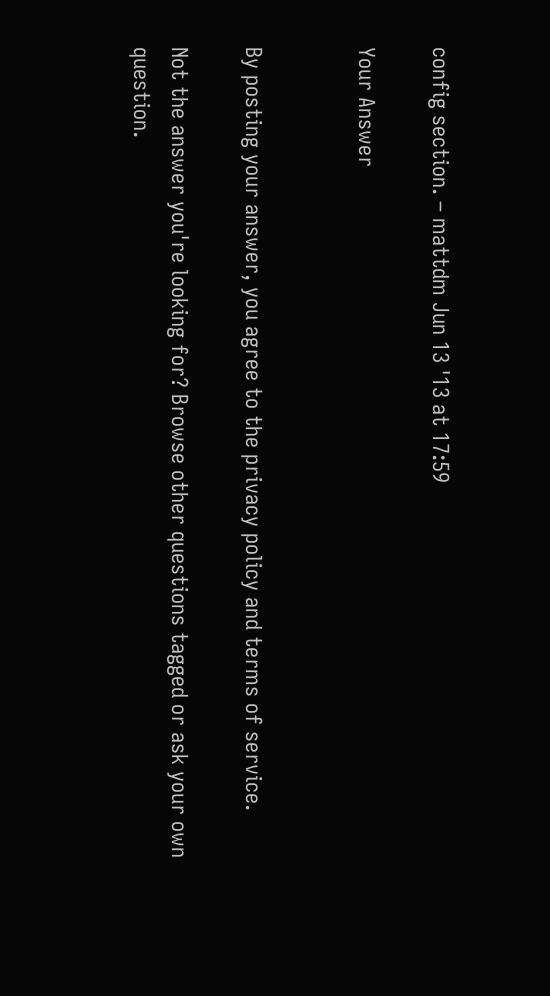config section. – mattdm Jun 13 '13 at 17:59

Your Answer


By posting your answer, you agree to the privacy policy and terms of service.

Not the answer you're looking for? Browse other questions tagged or ask your own question.